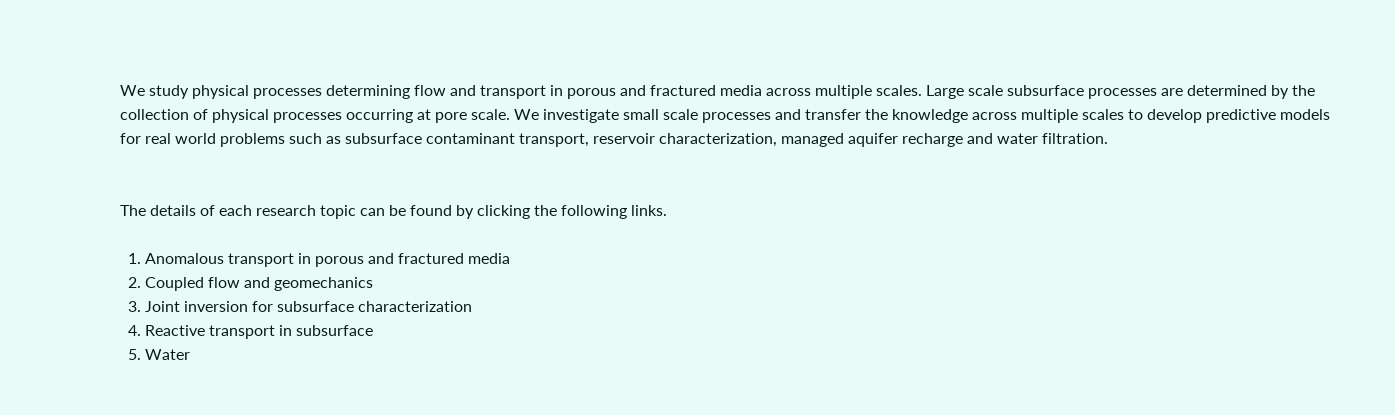We study physical processes determining flow and transport in porous and fractured media across multiple scales. Large scale subsurface processes are determined by the collection of physical processes occurring at pore scale. We investigate small scale processes and transfer the knowledge across multiple scales to develop predictive models for real world problems such as subsurface contaminant transport, reservoir characterization, managed aquifer recharge and water filtration.


The details of each research topic can be found by clicking the following links.

  1. Anomalous transport in porous and fractured media
  2. Coupled flow and geomechanics
  3. Joint inversion for subsurface characterization
  4. Reactive transport in subsurface
  5. Water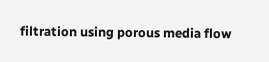filtration using porous media flow